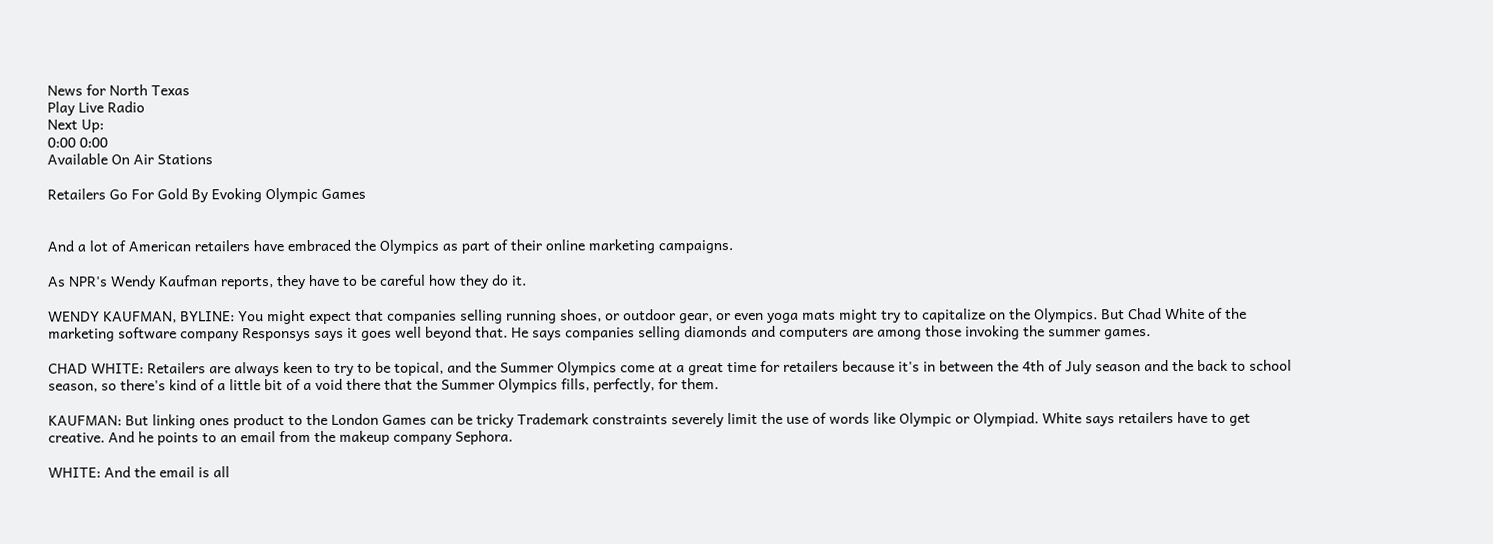News for North Texas
Play Live Radio
Next Up:
0:00 0:00
Available On Air Stations

Retailers Go For Gold By Evoking Olympic Games


And a lot of American retailers have embraced the Olympics as part of their online marketing campaigns.

As NPR's Wendy Kaufman reports, they have to be careful how they do it.

WENDY KAUFMAN, BYLINE: You might expect that companies selling running shoes, or outdoor gear, or even yoga mats might try to capitalize on the Olympics. But Chad White of the marketing software company Responsys says it goes well beyond that. He says companies selling diamonds and computers are among those invoking the summer games.

CHAD WHITE: Retailers are always keen to try to be topical, and the Summer Olympics come at a great time for retailers because it's in between the 4th of July season and the back to school season, so there's kind of a little bit of a void there that the Summer Olympics fills, perfectly, for them.

KAUFMAN: But linking ones product to the London Games can be tricky Trademark constraints severely limit the use of words like Olympic or Olympiad. White says retailers have to get creative. And he points to an email from the makeup company Sephora.

WHITE: And the email is all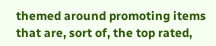themed around promoting items that are, sort of, the top rated,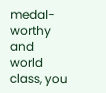medal-worthy and world class, you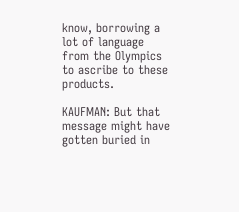know, borrowing a lot of language from the Olympics to ascribe to these products.

KAUFMAN: But that message might have gotten buried in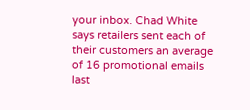your inbox. Chad White says retailers sent each of their customers an average of 16 promotional emails last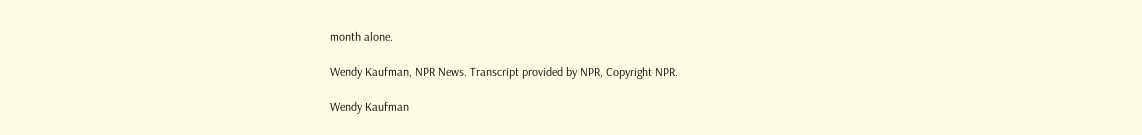month alone.

Wendy Kaufman, NPR News. Transcript provided by NPR, Copyright NPR.

Wendy Kaufman